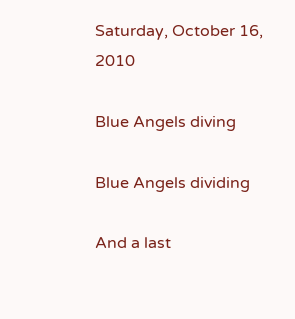Saturday, October 16, 2010

Blue Angels diving

Blue Angels dividing

And a last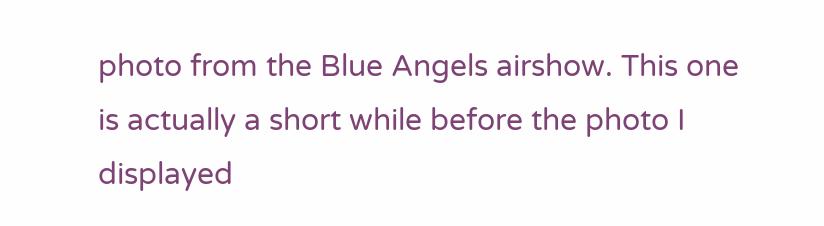photo from the Blue Angels airshow. This one is actually a short while before the photo I displayed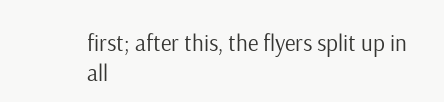first; after this, the flyers split up in all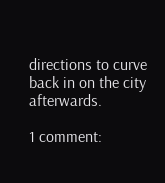directions to curve back in on the city afterwards.

1 comment: